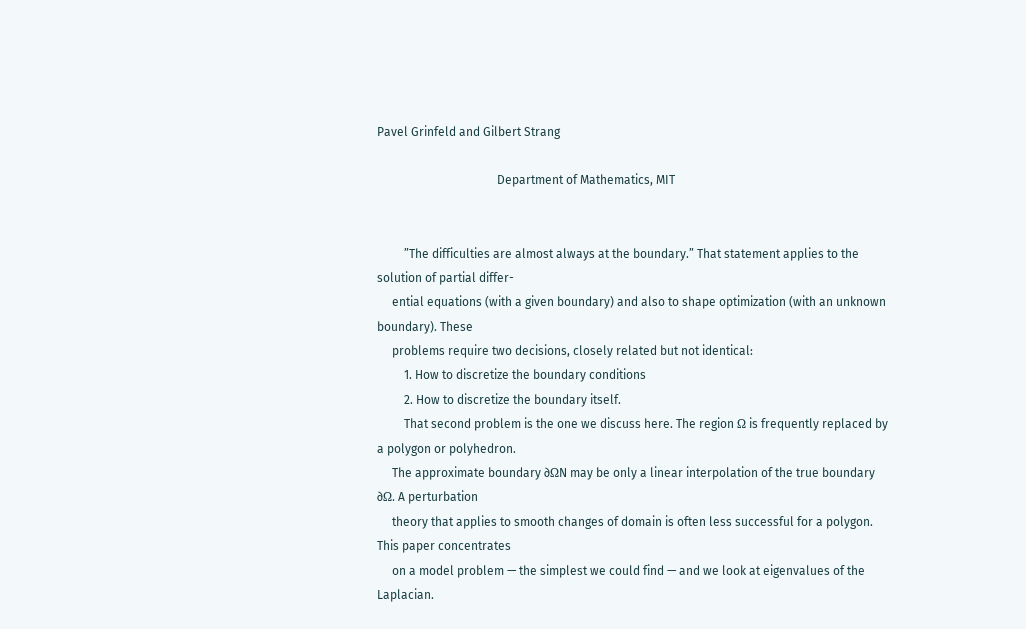Pavel Grinfeld and Gilbert Strang

                                        Department of Mathematics, MIT


         ”The difficulties are almost always at the boundary.” That statement applies to the solution of partial differ-
     ential equations (with a given boundary) and also to shape optimization (with an unknown boundary). These
     problems require two decisions, closely related but not identical:
         1. How to discretize the boundary conditions
         2. How to discretize the boundary itself.
         That second problem is the one we discuss here. The region Ω is frequently replaced by a polygon or polyhedron.
     The approximate boundary ∂ΩN may be only a linear interpolation of the true boundary ∂Ω. A perturbation
     theory that applies to smooth changes of domain is often less successful for a polygon. This paper concentrates
     on a model problem — the simplest we could find — and we look at eigenvalues of the Laplacian.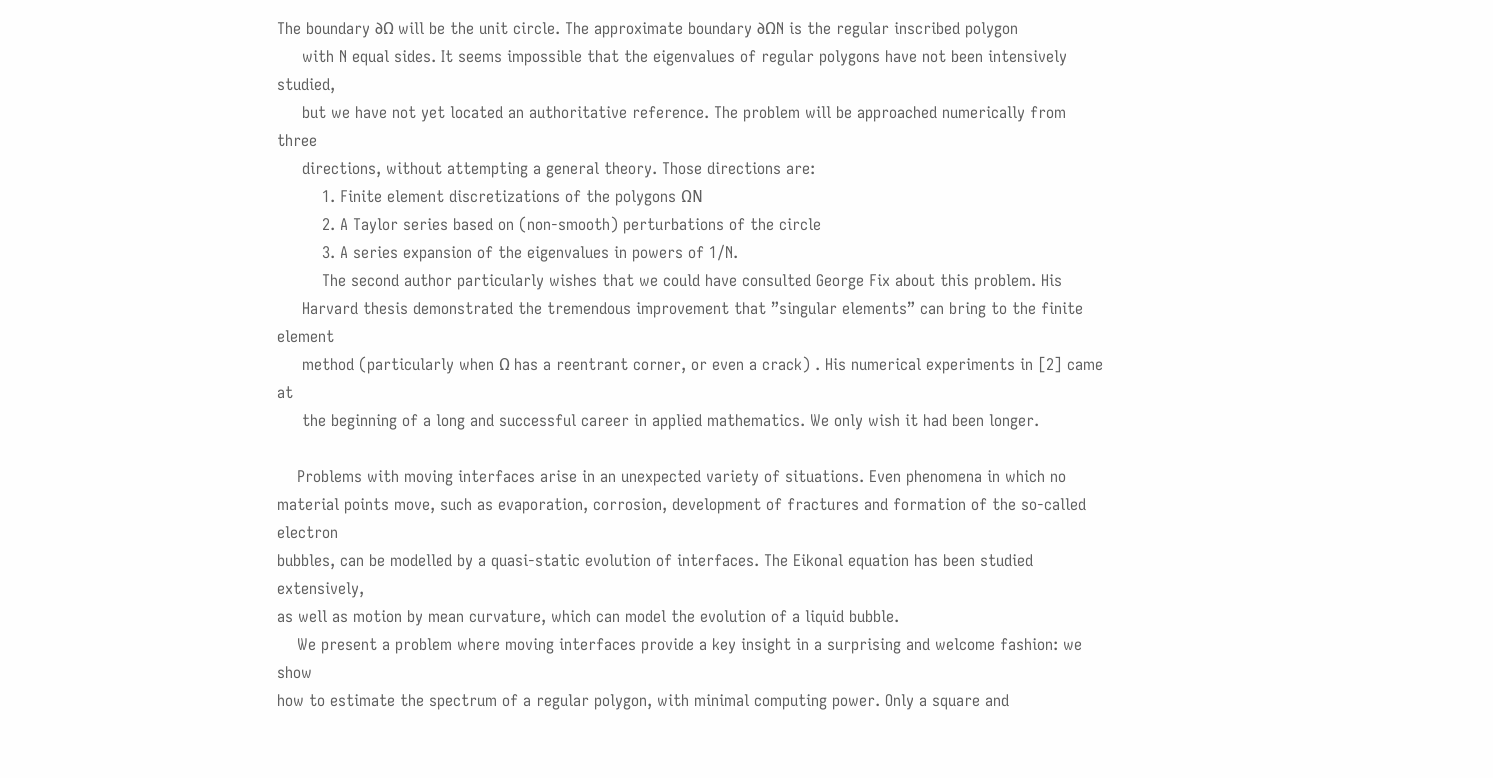The boundary ∂Ω will be the unit circle. The approximate boundary ∂ΩN is the regular inscribed polygon
     with N equal sides. It seems impossible that the eigenvalues of regular polygons have not been intensively studied,
     but we have not yet located an authoritative reference. The problem will be approached numerically from three
     directions, without attempting a general theory. Those directions are:
         1. Finite element discretizations of the polygons ΩN
         2. A Taylor series based on (non-smooth) perturbations of the circle
         3. A series expansion of the eigenvalues in powers of 1/N.
         The second author particularly wishes that we could have consulted George Fix about this problem. His
     Harvard thesis demonstrated the tremendous improvement that ”singular elements” can bring to the finite element
     method (particularly when Ω has a reentrant corner, or even a crack) . His numerical experiments in [2] came at
     the beginning of a long and successful career in applied mathematics. We only wish it had been longer.

    Problems with moving interfaces arise in an unexpected variety of situations. Even phenomena in which no
material points move, such as evaporation, corrosion, development of fractures and formation of the so-called electron
bubbles, can be modelled by a quasi-static evolution of interfaces. The Eikonal equation has been studied extensively,
as well as motion by mean curvature, which can model the evolution of a liquid bubble.
    We present a problem where moving interfaces provide a key insight in a surprising and welcome fashion: we show
how to estimate the spectrum of a regular polygon, with minimal computing power. Only a square and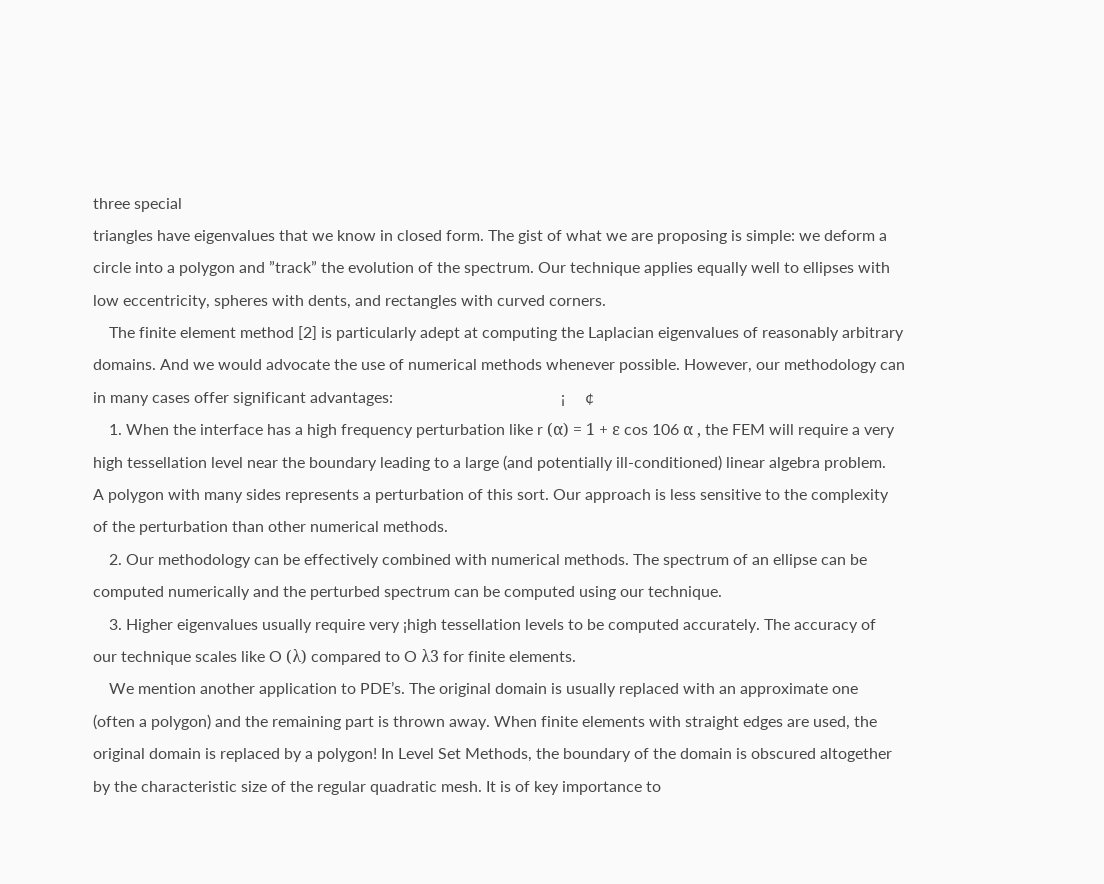three special
triangles have eigenvalues that we know in closed form. The gist of what we are proposing is simple: we deform a
circle into a polygon and ”track” the evolution of the spectrum. Our technique applies equally well to ellipses with
low eccentricity, spheres with dents, and rectangles with curved corners.
    The finite element method [2] is particularly adept at computing the Laplacian eigenvalues of reasonably arbitrary
domains. And we would advocate the use of numerical methods whenever possible. However, our methodology can
in many cases offer significant advantages:                                          ¡     ¢
    1. When the interface has a high frequency perturbation like r (α) = 1 + ε cos 106 α , the FEM will require a very
high tessellation level near the boundary leading to a large (and potentially ill-conditioned) linear algebra problem.
A polygon with many sides represents a perturbation of this sort. Our approach is less sensitive to the complexity
of the perturbation than other numerical methods.
    2. Our methodology can be effectively combined with numerical methods. The spectrum of an ellipse can be
computed numerically and the perturbed spectrum can be computed using our technique.
    3. Higher eigenvalues usually require very ¡high tessellation levels to be computed accurately. The accuracy of
our technique scales like O (λ) compared to O λ3 for finite elements.
    We mention another application to PDE’s. The original domain is usually replaced with an approximate one
(often a polygon) and the remaining part is thrown away. When finite elements with straight edges are used, the
original domain is replaced by a polygon! In Level Set Methods, the boundary of the domain is obscured altogether
by the characteristic size of the regular quadratic mesh. It is of key importance to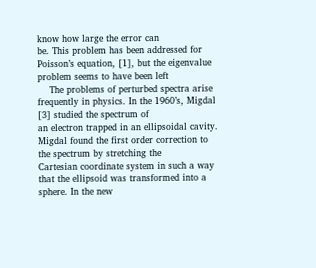know how large the error can
be. This problem has been addressed for Poisson’s equation, [1], but the eigenvalue problem seems to have been left
    The problems of perturbed spectra arise frequently in physics. In the 1960’s, Migdal [3] studied the spectrum of
an electron trapped in an ellipsoidal cavity. Migdal found the first order correction to the spectrum by stretching the
Cartesian coordinate system in such a way that the ellipsoid was transformed into a sphere. In the new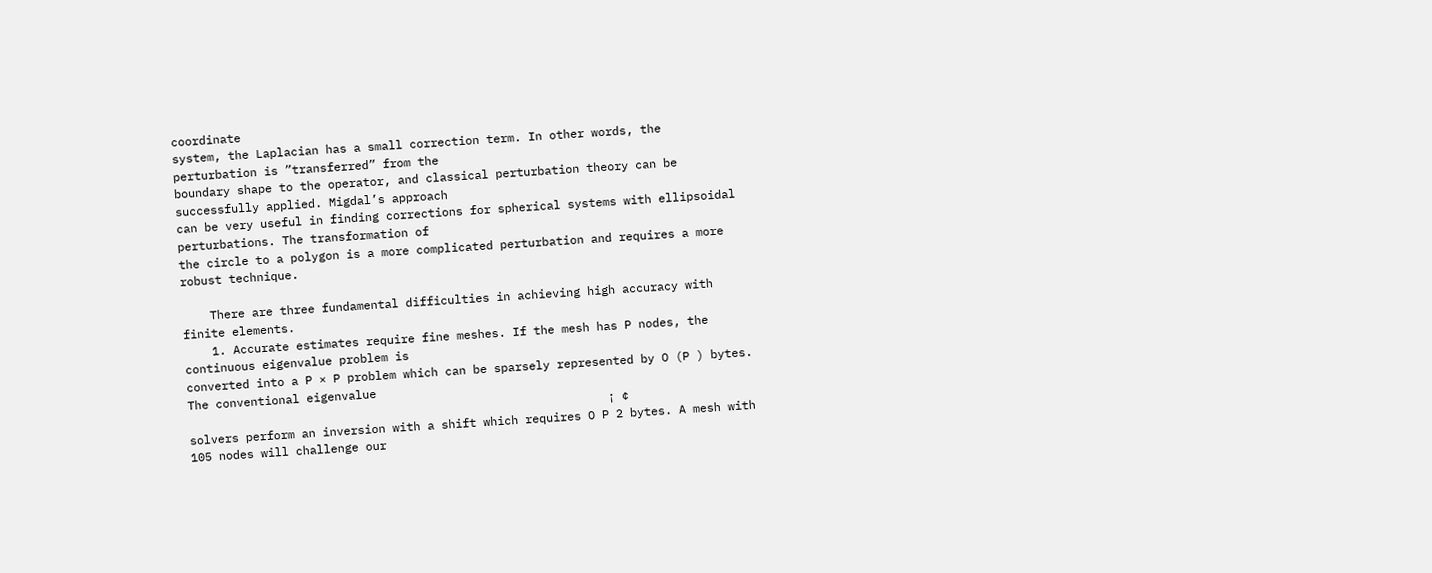coordinate
system, the Laplacian has a small correction term. In other words, the perturbation is ”transferred” from the
boundary shape to the operator, and classical perturbation theory can be successfully applied. Migdal’s approach
can be very useful in finding corrections for spherical systems with ellipsoidal perturbations. The transformation of
the circle to a polygon is a more complicated perturbation and requires a more robust technique.

    There are three fundamental difficulties in achieving high accuracy with finite elements.
    1. Accurate estimates require fine meshes. If the mesh has P nodes, the continuous eigenvalue problem is
converted into a P × P problem which can be sparsely represented by O (P ) bytes. The conventional eigenvalue
                                                            ¡ ¢
solvers perform an inversion with a shift which requires O P 2 bytes. A mesh with 105 nodes will challenge our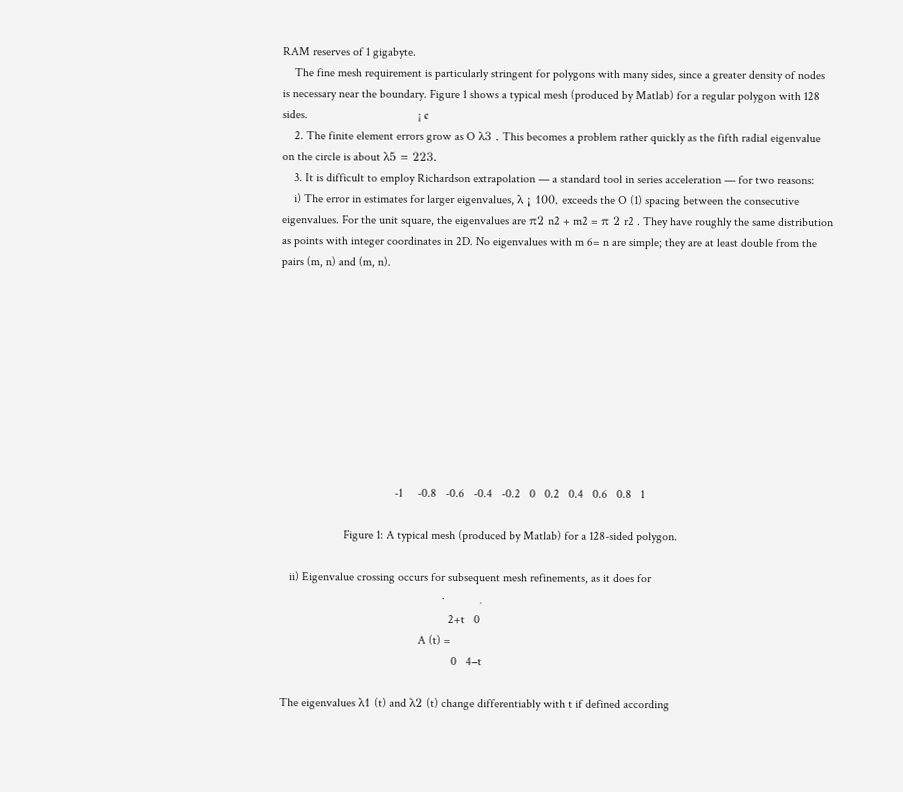RAM reserves of 1 gigabyte.
    The fine mesh requirement is particularly stringent for polygons with many sides, since a greater density of nodes
is necessary near the boundary. Figure 1 shows a typical mesh (produced by Matlab) for a regular polygon with 128
sides.                                     ¡ ¢
    2. The finite element errors grow as O λ3 . This becomes a problem rather quickly as the fifth radial eigenvalue
on the circle is about λ5 = 223.
    3. It is difficult to employ Richardson extrapolation — a standard tool in series acceleration — for two reasons:
    i) The error in estimates for larger eigenvalues, λ ¡ 100, exceeds the O (1) spacing between the consecutive
eigenvalues. For the unit square, the eigenvalues are π2 n2 + m2 = π 2 r2 . They have roughly the same distribution
as points with integer coordinates in 2D. No eigenvalues with m 6= n are simple; they are at least double from the
pairs (m, n) and (m, n).










                                      -1     -0.8   -0.6   -0.4   -0.2   0   0.2   0.4   0.6   0.8   1

                     Figure 1: A typical mesh (produced by Matlab) for a 128-sided polygon.

   ii) Eigenvalue crossing occurs for subsequent mesh refinements, as it does for
                                                      ·            ¸
                                                        2+t   0
                                              A (t) =
                                                         0   4−t

The eigenvalues λ1 (t) and λ2 (t) change differentiably with t if defined according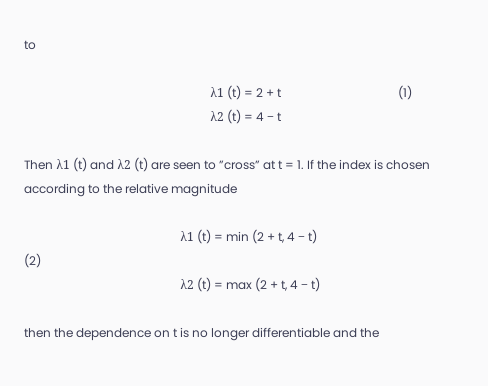to

                                                              λ1 (t) = 2 + t                                       (1)
                                                              λ2 (t) = 4 − t

Then λ1 (t) and λ2 (t) are seen to ”cross” at t = 1. If the index is chosen according to the relative magnitude

                                                    λ1 (t) = min (2 + t, 4 − t)                                    (2)
                                                    λ2 (t) = max (2 + t, 4 − t)

then the dependence on t is no longer differentiable and the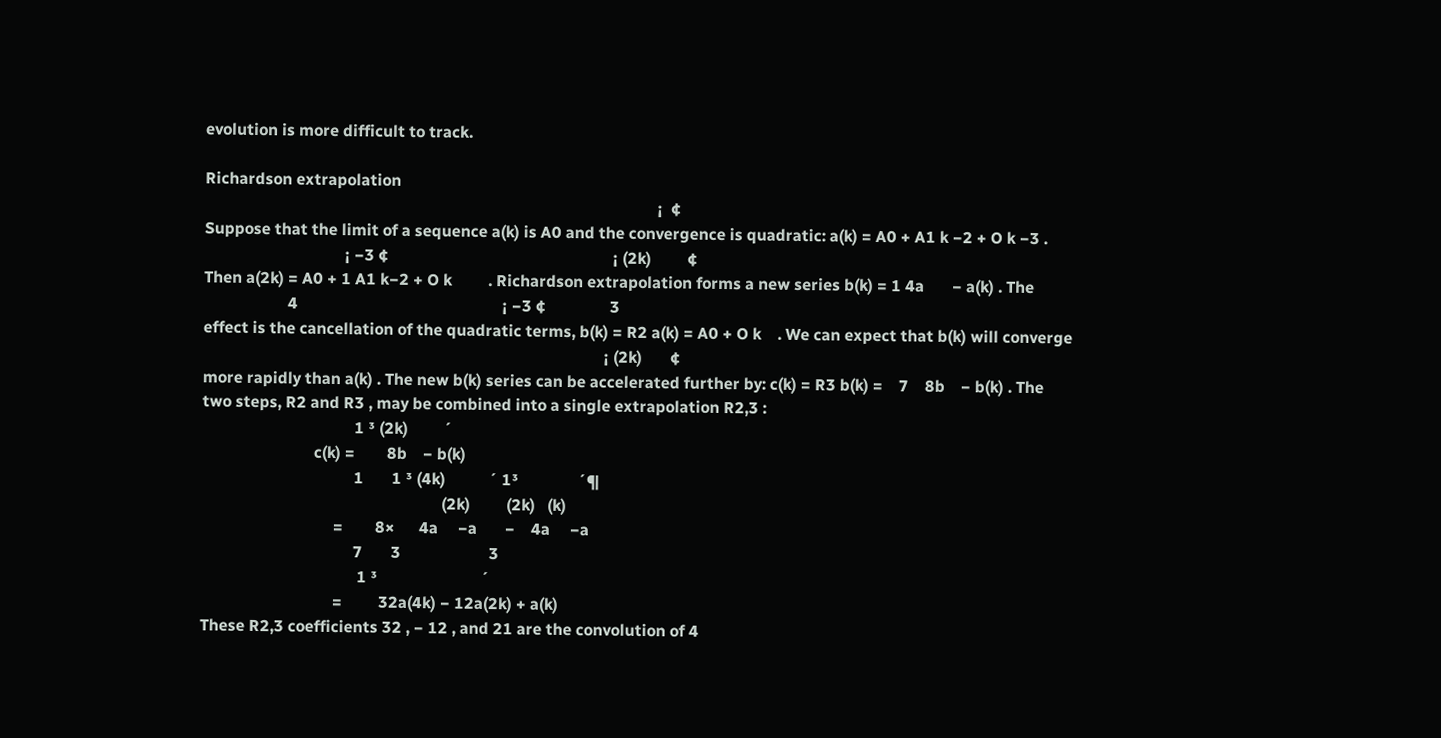evolution is more difficult to track.

Richardson extrapolation
                                                                                                                 ¡  ¢
Suppose that the limit of a sequence a(k) is A0 and the convergence is quadratic: a(k) = A0 + A1 k −2 + O k −3 .
                                   ¡ −3 ¢                                                        ¡ (2k)         ¢
Then a(2k) = A0 + 1 A1 k−2 + O k         . Richardson extrapolation forms a new series b(k) = 1 4a       − a(k) . The
                     4                                                   ¡ −3 ¢                3
effect is the cancellation of the quadratic terms, b(k) = R2 a(k) = A0 + O k    . We can expect that b(k) will converge
                                                                                                    ¡ (2k)       ¢
more rapidly than a(k) . The new b(k) series can be accelerated further by: c(k) = R3 b(k) =    7    8b    − b(k) . The
two steps, R2 and R3 , may be combined into a single extrapolation R2,3 :
                                      1 ³ (2k)         ´
                            c(k) =        8b    − b(k)
                                      1       1 ³ (4k)           ´ 1³               ´¶
                                                            (2k)         (2k)   (k)
                                 =        8×      4a     −a       −    4a     −a
                                      7       3                      3
                                       1 ³                          ´
                                 =         32a(4k) − 12a(2k) + a(k)
These R2,3 coefficients 32 , − 12 , and 21 are the convolution of 4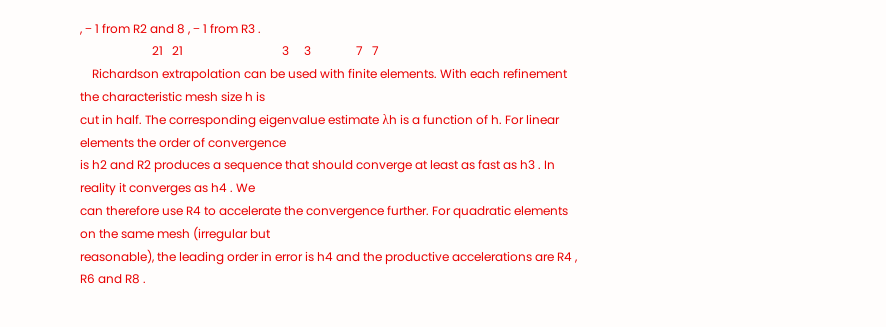, − 1 from R2 and 8 , − 1 from R3 .
                        21   21                                 3     3               7   7
    Richardson extrapolation can be used with finite elements. With each refinement the characteristic mesh size h is
cut in half. The corresponding eigenvalue estimate λh is a function of h. For linear elements the order of convergence
is h2 and R2 produces a sequence that should converge at least as fast as h3 . In reality it converges as h4 . We
can therefore use R4 to accelerate the convergence further. For quadratic elements on the same mesh (irregular but
reasonable), the leading order in error is h4 and the productive accelerations are R4 , R6 and R8 .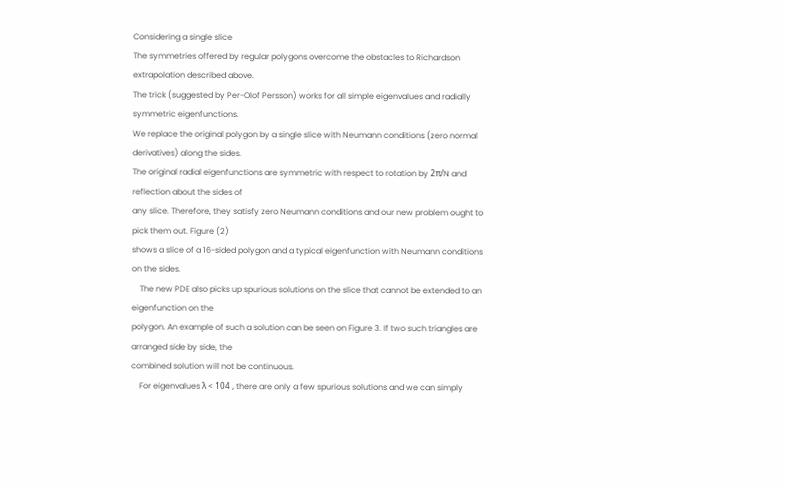Considering a single slice
The symmetries offered by regular polygons overcome the obstacles to Richardson extrapolation described above.
The trick (suggested by Per-Olof Persson) works for all simple eigenvalues and radially symmetric eigenfunctions.
We replace the original polygon by a single slice with Neumann conditions (zero normal derivatives) along the sides.
The original radial eigenfunctions are symmetric with respect to rotation by 2π/N and reflection about the sides of
any slice. Therefore, they satisfy zero Neumann conditions and our new problem ought to pick them out. Figure (2)
shows a slice of a 16-sided polygon and a typical eigenfunction with Neumann conditions on the sides.
    The new PDE also picks up spurious solutions on the slice that cannot be extended to an eigenfunction on the
polygon. An example of such a solution can be seen on Figure 3. If two such triangles are arranged side by side, the
combined solution will not be continuous.
    For eigenvalues λ < 104 , there are only a few spurious solutions and we can simply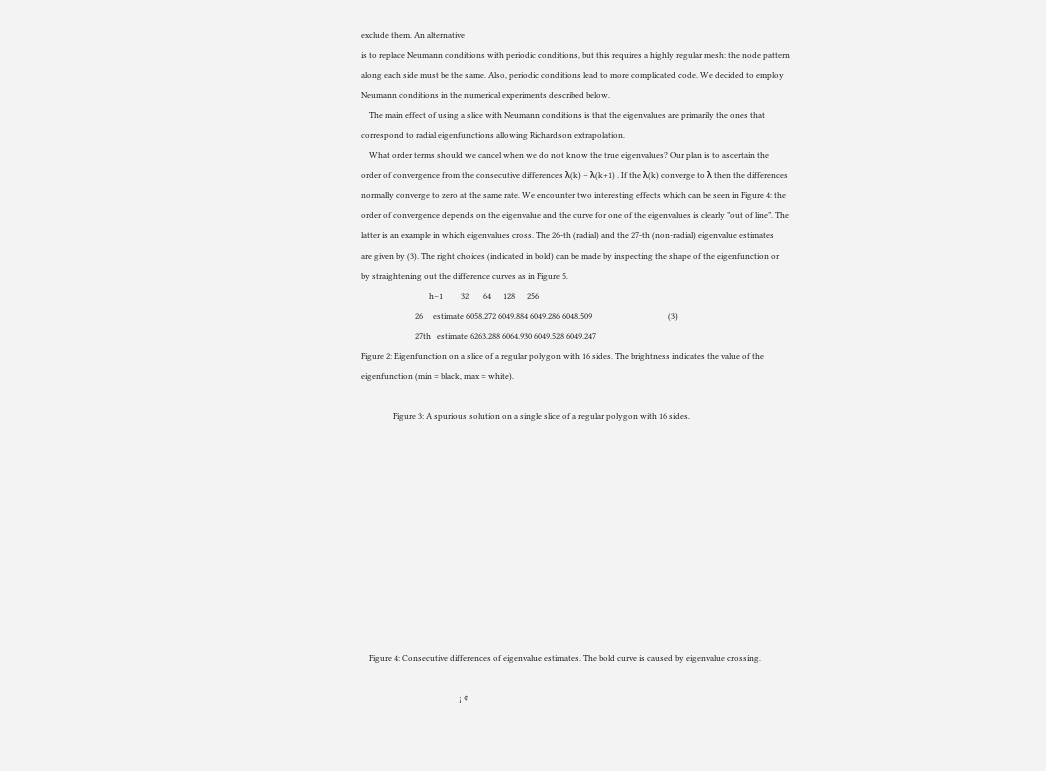exclude them. An alternative
is to replace Neumann conditions with periodic conditions, but this requires a highly regular mesh: the node pattern
along each side must be the same. Also, periodic conditions lead to more complicated code. We decided to employ
Neumann conditions in the numerical experiments described below.
    The main effect of using a slice with Neumann conditions is that the eigenvalues are primarily the ones that
correspond to radial eigenfunctions allowing Richardson extrapolation.
    What order terms should we cancel when we do not know the true eigenvalues? Our plan is to ascertain the
order of convergence from the consecutive differences λ(k) − λ(k+1) . If the λ(k) converge to λ then the differences
normally converge to zero at the same rate. We encounter two interesting effects which can be seen in Figure 4: the
order of convergence depends on the eigenvalue and the curve for one of the eigenvalues is clearly ”out of line”. The
latter is an example in which eigenvalues cross. The 26-th (radial) and the 27-th (non-radial) eigenvalue estimates
are given by (3). The right choices (indicated in bold) can be made by inspecting the shape of the eigenfunction or
by straightening out the difference curves as in Figure 5.
                                  h−1         32       64      128      256
                           26     estimate 6058.272 6049.884 6049.286 6048.509                                      (3)
                           27th   estimate 6263.288 6064.930 6049.528 6049.247
Figure 2: Eigenfunction on a slice of a regular polygon with 16 sides. The brightness indicates the value of the
eigenfunction (min = black, max = white).

                Figure 3: A spurious solution on a single slice of a regular polygon with 16 sides.











    Figure 4: Consecutive differences of eigenvalue estimates. The bold curve is caused by eigenvalue crossing.

                                                 ¡ ¢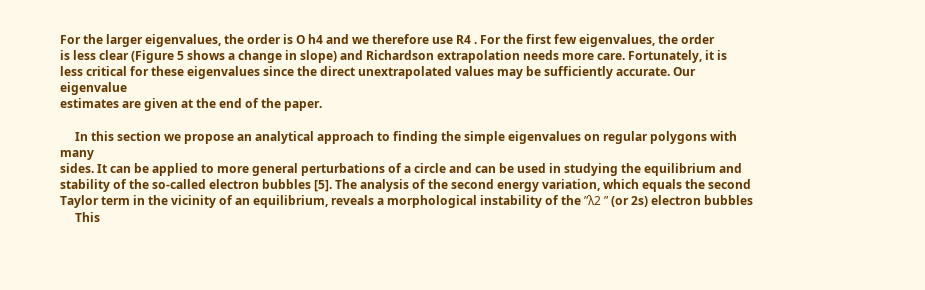For the larger eigenvalues, the order is O h4 and we therefore use R4 . For the first few eigenvalues, the order
is less clear (Figure 5 shows a change in slope) and Richardson extrapolation needs more care. Fortunately, it is
less critical for these eigenvalues since the direct unextrapolated values may be sufficiently accurate. Our eigenvalue
estimates are given at the end of the paper.

     In this section we propose an analytical approach to finding the simple eigenvalues on regular polygons with many
sides. It can be applied to more general perturbations of a circle and can be used in studying the equilibrium and
stability of the so-called electron bubbles [5]. The analysis of the second energy variation, which equals the second
Taylor term in the vicinity of an equilibrium, reveals a morphological instability of the ”λ2 ” (or 2s) electron bubbles
     This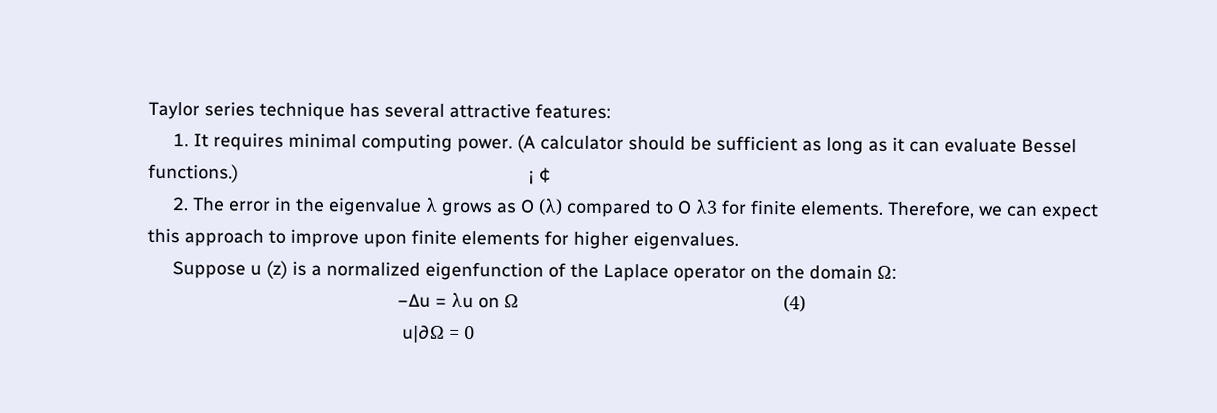Taylor series technique has several attractive features:
     1. It requires minimal computing power. (A calculator should be sufficient as long as it can evaluate Bessel
functions.)                                                          ¡ ¢
     2. The error in the eigenvalue λ grows as O (λ) compared to O λ3 for finite elements. Therefore, we can expect
this approach to improve upon finite elements for higher eigenvalues.
     Suppose u (z) is a normalized eigenfunction of the Laplace operator on the domain Ω:
                                                  −∆u = λu on Ω                                                     (4)
                                                   u|∂Ω = 0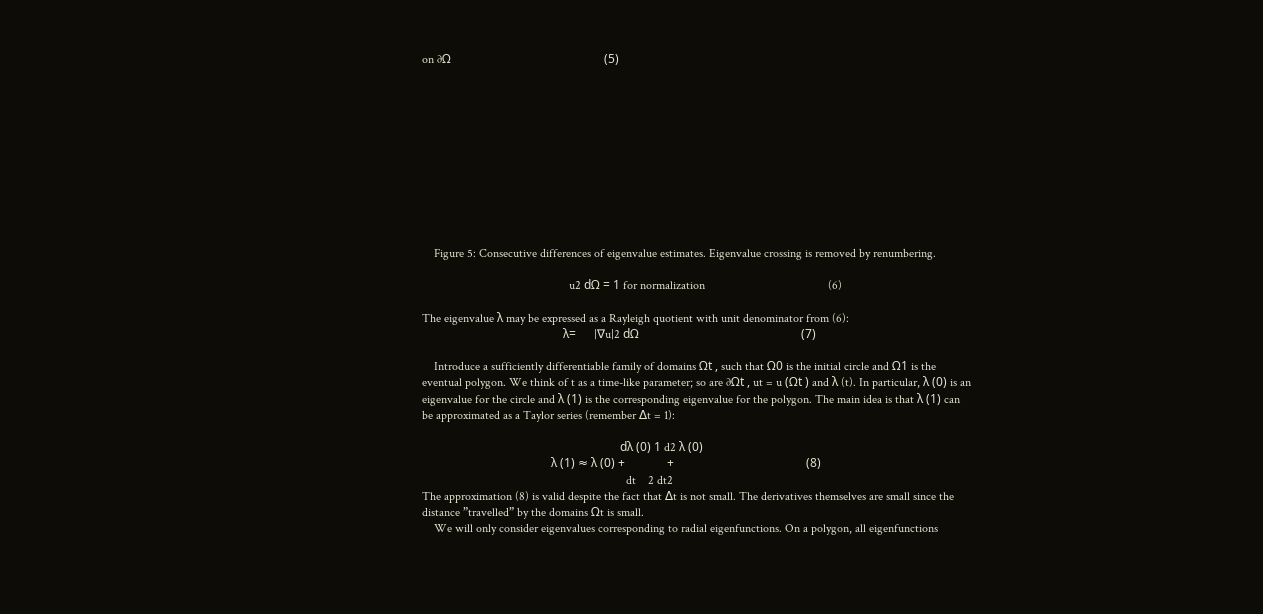on ∂Ω                                                   (5)











    Figure 5: Consecutive differences of eigenvalue estimates. Eigenvalue crossing is removed by renumbering.

                                                 u2 dΩ = 1 for normalization                                         (6)

The eigenvalue λ may be expressed as a Rayleigh quotient with unit denominator from (6):
                                               λ=      |∇u|2 dΩ                                                      (7)

    Introduce a sufficiently differentiable family of domains Ωt , such that Ω0 is the initial circle and Ω1 is the
eventual polygon. We think of t as a time-like parameter; so are ∂Ωt , ut = u (Ωt ) and λ (t). In particular, λ (0) is an
eigenvalue for the circle and λ (1) is the corresponding eigenvalue for the polygon. The main idea is that λ (1) can
be approximated as a Taylor series (remember ∆t = 1):

                                                                  dλ (0) 1 d2 λ (0)
                                           λ (1) ≈ λ (0) +              +                                            (8)
                                                                    dt    2 dt2
The approximation (8) is valid despite the fact that ∆t is not small. The derivatives themselves are small since the
distance ”travelled” by the domains Ωt is small.
    We will only consider eigenvalues corresponding to radial eigenfunctions. On a polygon, all eigenfunctions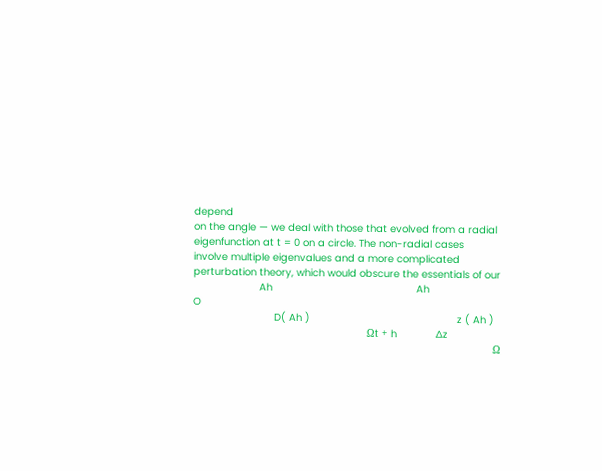depend
on the angle — we deal with those that evolved from a radial eigenfunction at t = 0 on a circle. The non-radial cases
involve multiple eigenvalues and a more complicated perturbation theory, which would obscure the essentials of our
                      Ah                                                Ah                            O
                           D( Ah )                                                 z ( Ah )
                                                          Ωt + h             ∆z
                                                                                                    Ω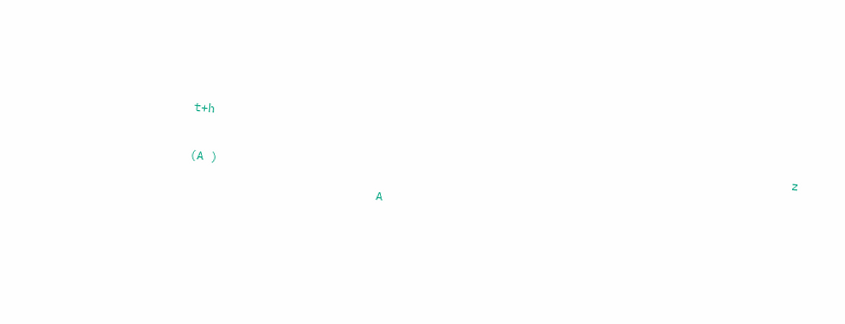t+h
                                                                                      z (A )
                           A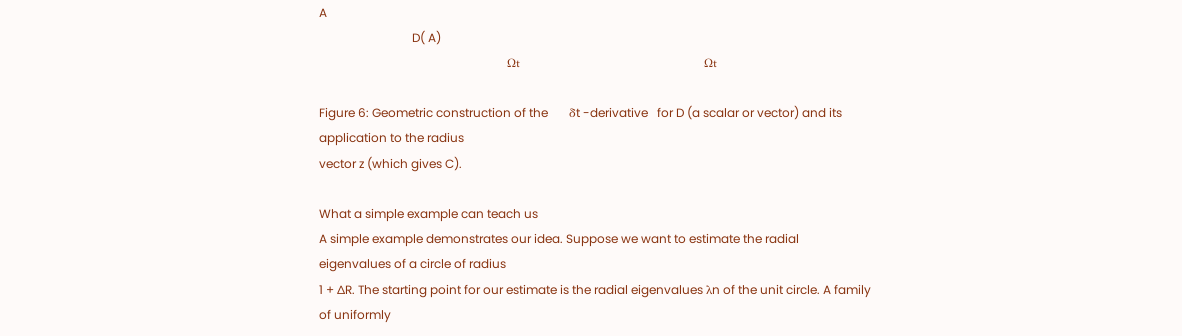A
                               D( A)
                                               Ωt                                              Ωt

Figure 6: Geometric construction of the       δt -derivative   for D (a scalar or vector) and its application to the radius
vector z (which gives C).

What a simple example can teach us
A simple example demonstrates our idea. Suppose we want to estimate the radial eigenvalues of a circle of radius
1 + ∆R. The starting point for our estimate is the radial eigenvalues λn of the unit circle. A family of uniformly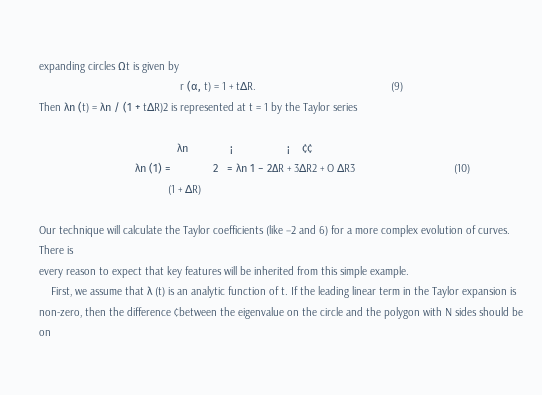expanding circles Ωt is given by
                                               r (α, t) = 1 + t∆R.                                             (9)
Then λn (t) = λn / (1 + t∆R)2 is represented at t = 1 by the Taylor series

                                              λn              ¡                  ¡    ¢¢
                                λn (1) =              2   = λn 1 − 2∆R + 3∆R2 + O ∆R3                                 (10)
                                           (1 + ∆R)

Our technique will calculate the Taylor coefficients (like −2 and 6) for a more complex evolution of curves. There is
every reason to expect that key features will be inherited from this simple example.
    First, we assume that λ (t) is an analytic function of t. If the leading linear term in the Taylor expansion is
non-zero, then the difference ¢between the eigenvalue on the circle and the polygon with N sides should be on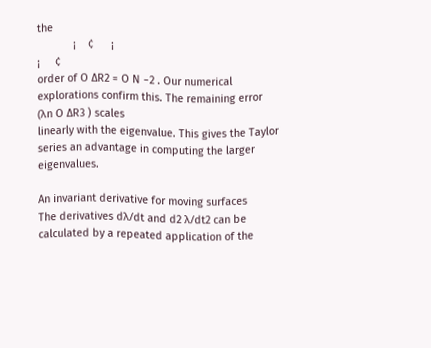the
            ¡    ¢      ¡                                                                             ¡     ¢
order of O ∆R2 = O N −2 . Our numerical explorations confirm this. The remaining error (λn O ∆R3 ) scales
linearly with the eigenvalue. This gives the Taylor series an advantage in computing the larger eigenvalues.

An invariant derivative for moving surfaces
The derivatives dλ/dt and d2 λ/dt2 can be calculated by a repeated application of the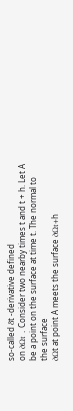so-called δt -derivative defined
on ∂Ωt . Consider two nearby times t and t + h. Let A be a point on the surface at time t. The normal to the surface
∂Ωt at point A meets the surface ∂Ωt+h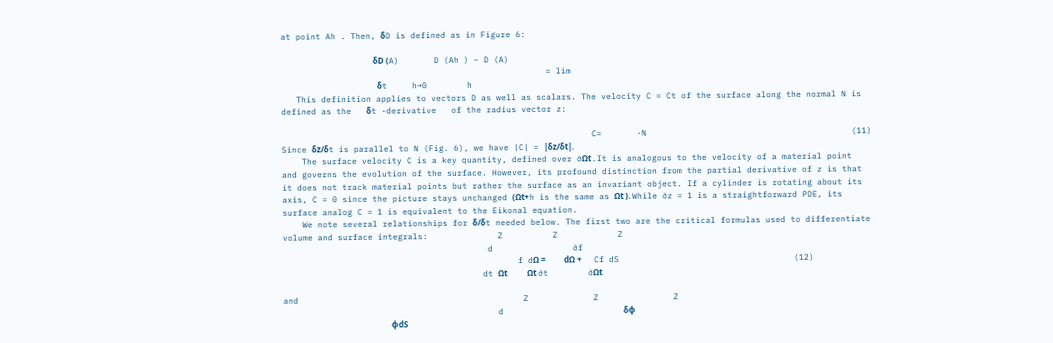at point Ah . Then, δD is defined as in Figure 6:

                                              δD (A)       D (Ah ) − D (A)
                                                     = lim
                                                δt     h→0        h
   This definition applies to vectors D as well as scalars. The velocity C = Ct of the surface along the normal N is
defined as the   δt -derivative   of the radius vector z:

                                                              C=       ·N                                         (11)
Since δz/δt is parallel to N (Fig. 6), we have |C| = |δz/δt|.
    The surface velocity C is a key quantity, defined over ∂Ωt . It is analogous to the velocity of a material point
and governs the evolution of the surface. However, its profound distinction from the partial derivative of z is that
it does not track material points but rather the surface as an invariant object. If a cylinder is rotating about its
axis, C = 0 since the picture stays unchanged (Ωt+h is the same as Ωt ). While ∂z = 1 is a straightforward PDE, its
surface analog C = 1 is equivalent to the Eikonal equation.
    We note several relationships for δ/δt needed below. The first two are the critical formulas used to differentiate
volume and surface integrals:              Z          Z            Z
                                         d                ∂f
                                               f dΩ =         dΩ +      Cf dS                                   (12)
                                        dt Ωt          Ωt ∂t        ∂Ωt

and                                             Z             Z               Z
                                           d                        δφ
                                                      φdS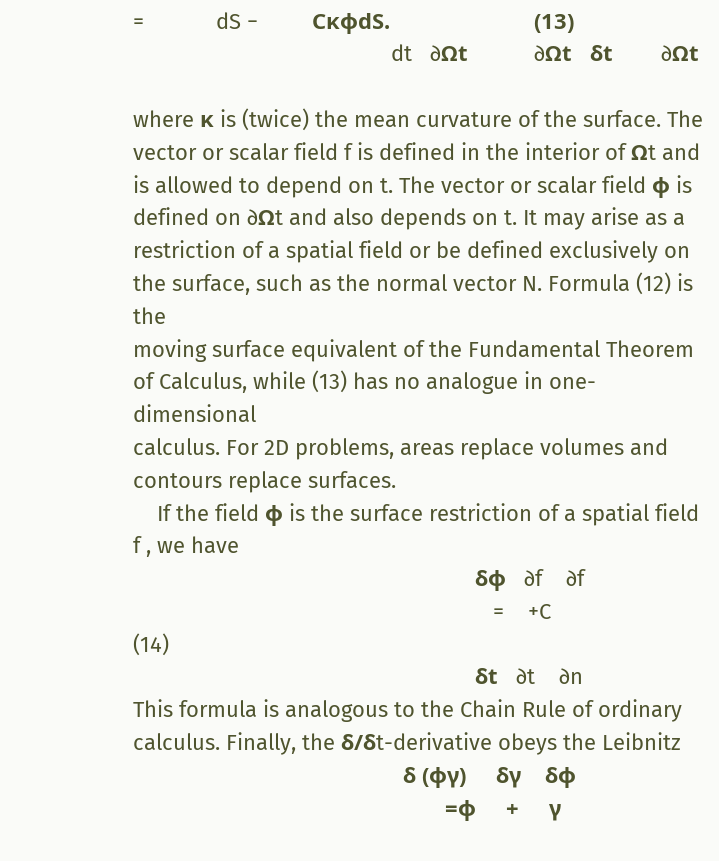=            dS −         CκφdS.                        (13)
                                           dt   ∂Ωt           ∂Ωt   δt        ∂Ωt

where κ is (twice) the mean curvature of the surface. The vector or scalar field f is defined in the interior of Ωt and
is allowed to depend on t. The vector or scalar field φ is defined on ∂Ωt and also depends on t. It may arise as a
restriction of a spatial field or be defined exclusively on the surface, such as the normal vector N. Formula (12) is the
moving surface equivalent of the Fundamental Theorem of Calculus, while (13) has no analogue in one-dimensional
calculus. For 2D problems, areas replace volumes and contours replace surfaces.
    If the field φ is the surface restriction of a spatial field f , we have
                                                         δφ   ∂f    ∂f
                                                            =    +C                                               (14)
                                                         δt   ∂t    ∂n
This formula is analogous to the Chain Rule of ordinary calculus. Finally, the δ/δt-derivative obeys the Leibnitz
                                             δ (φγ)     δγ    δφ
                                                    =φ     +     γ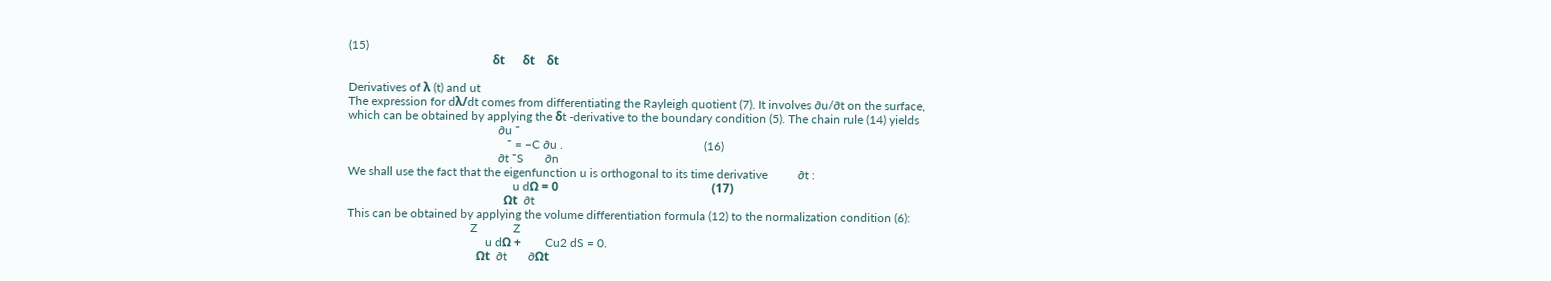(15)
                                                δt      δt    δt

Derivatives of λ (t) and ut
The expression for dλ/dt comes from differentiating the Rayleigh quotient (7). It involves ∂u/∂t on the surface,
which can be obtained by applying the δt -derivative to the boundary condition (5). The chain rule (14) yields
                                                  ∂u ¯
                                                     ¯ = −C ∂u .                                               (16)
                                                  ∂t ¯S       ∂n
We shall use the fact that the eigenfunction u is orthogonal to its time derivative          ∂t :
                                                       u dΩ = 0                                                   (17)
                                                    Ωt  ∂t
This can be obtained by applying the volume differentiation formula (12) to the normalization condition (6):
                                         Z            Z
                                              u dΩ +        Cu2 dS = 0.
                                           Ωt  ∂t       ∂Ωt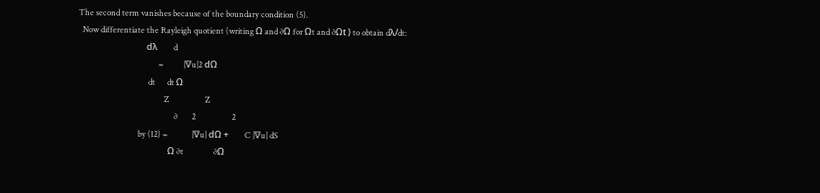The second term vanishes because of the boundary condition (5).
  Now differentiate the Rayleigh quotient (writing Ω and ∂Ω for Ωt and ∂Ωt ) to obtain dλ/dt:
                                  dλ        d
                                        =          |∇u|2 dΩ
                                   dt      dt Ω
                                           Z                  Z
                                                ∂       2                  2
                              by (12) =            |∇u| dΩ +        C |∇u| dS
                                             Ω ∂t               ∂Ω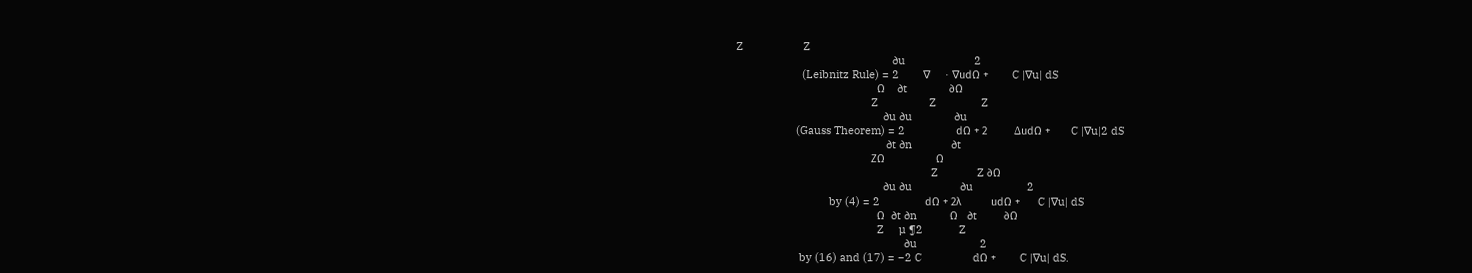Z                    Z
                                                    ∂u                       2
                      (Leibnitz Rule) = 2        ∇     · ∇udΩ +        C |∇u| dS
                                               Ω    ∂t              ∂Ω
                                             Z                 Z               Z
                                                 ∂u ∂u              ∂u
                    (Gauss Theorem) = 2                 dΩ + 2         ∆udΩ +       C |∇u|2 dS
                                                  ∂t ∂n             ∂t
                                             ZΩ                 Ω
                                                                 Z             Z ∂Ω
                                                 ∂u ∂u                ∂u                  2
                               by (4) = 2               dΩ + 2λ          udΩ +      C |∇u| dS
                                               Ω  ∂t ∂n           Ω   ∂t         ∂Ω
                                               Z     µ ¶2            Z
                                                        ∂u                     2
                     by (16) and (17) = −2 C                 dΩ +        C |∇u| dS.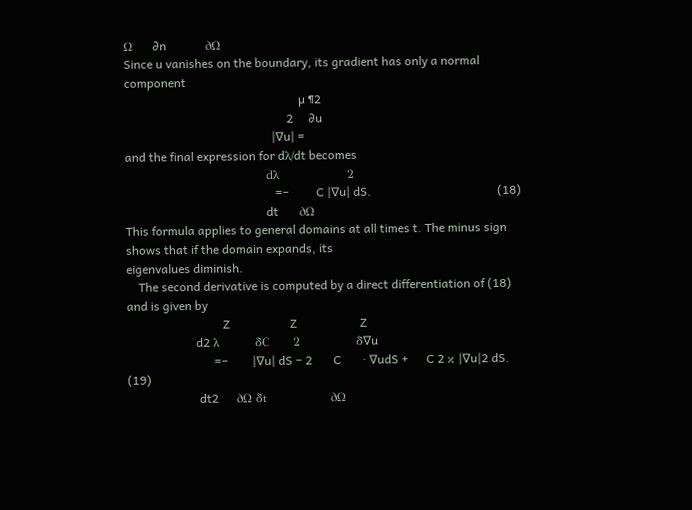Ω     ∂n             ∂Ω
Since u vanishes on the boundary, its gradient has only a normal component
                                                          µ ¶2
                                                      2     ∂u
                                                 |∇u| =
and the final expression for dλ/dt becomes
                                               dλ                 2
                                                  =−         C |∇u| dS.                                          (18)
                                               dt       ∂Ω
This formula applies to general domains at all times t. The minus sign shows that if the domain expands, its
eigenvalues diminish.
    The second derivative is computed by a direct differentiation of (18) and is given by
                                Z                    Z                     Z
                       d2 λ         δC      2              δ∇u
                             =−        |∇u| dS − 2       C       · ∇udS +      C 2 κ |∇u|2 dS.         (19)
                        dt2      ∂Ω δt                ∂Ω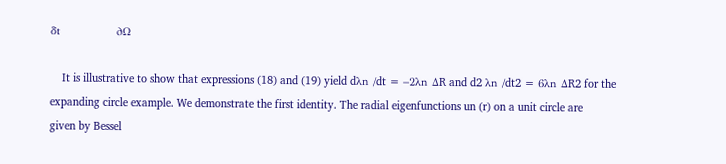δt              ∂Ω

    It is illustrative to show that expressions (18) and (19) yield dλn /dt = −2λn ∆R and d2 λn /dt2 = 6λn ∆R2 for the
expanding circle example. We demonstrate the first identity. The radial eigenfunctions un (r) on a unit circle are
given by Bessel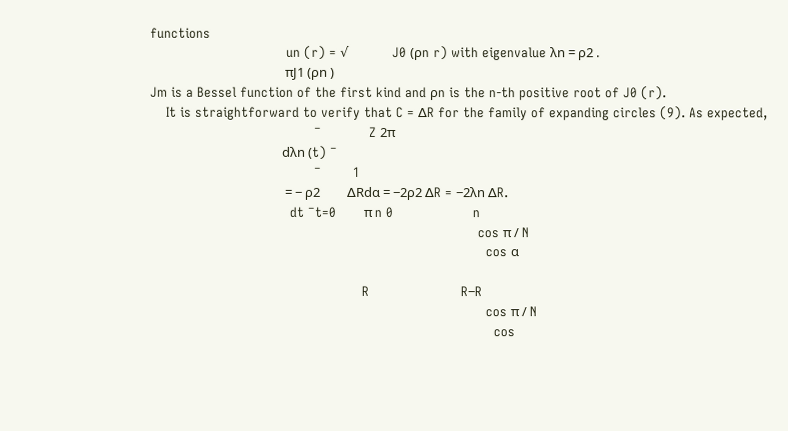functions
                                  un (r) = √           J0 (ρn r) with eigenvalue λn = ρ2 .
                                             πJ1 (ρn )
Jm is a Bessel function of the first kind and ρn is the n-th positive root of J0 (r).
    It is straightforward to verify that C = ∆R for the family of expanding circles (9). As expected,
                                         ¯            Z 2π
                                 dλn (t) ¯
                                         ¯        1
                                             = − ρ2         ∆Rdα = −2ρ2 ∆R = −2λn ∆R.
                                   dt ¯t=0       π n 0                    n
                                                                                  cos π / N
                                                                                    cos α

                                                     R                       R−R
                                                                                    cos π / N
                                                                                      cos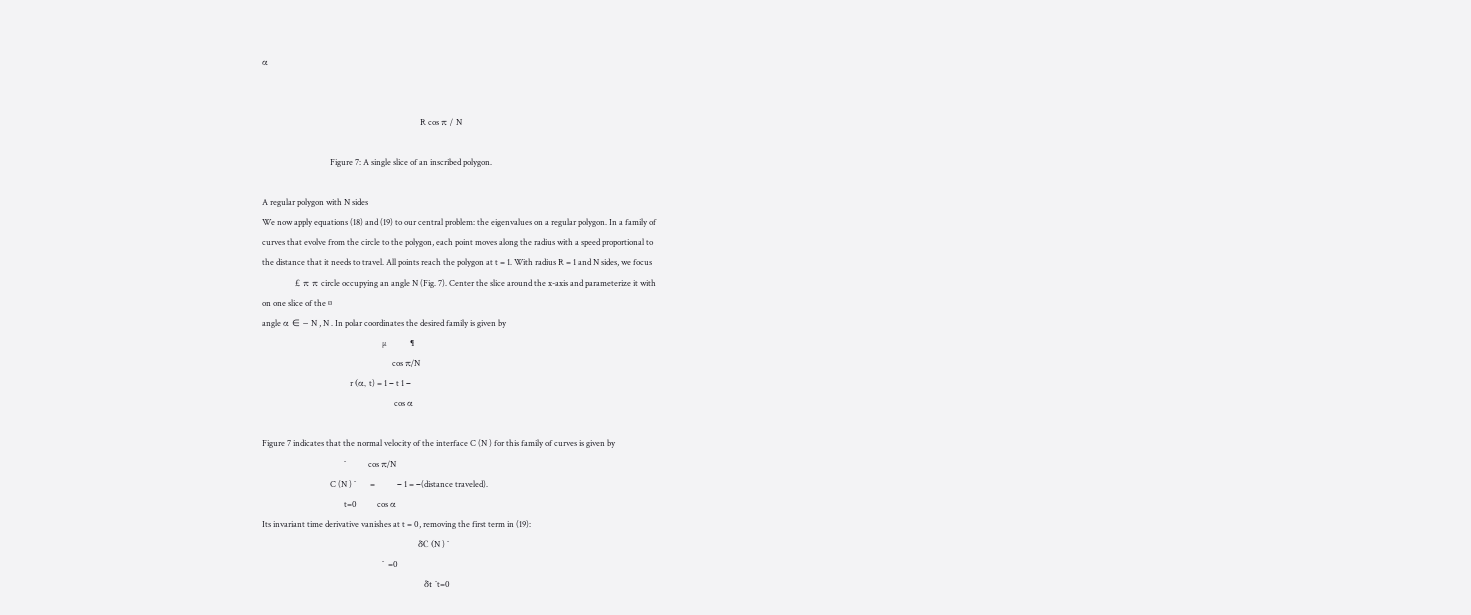α


                                                                               R cos π / N

                                  Figure 7: A single slice of an inscribed polygon.

A regular polygon with N sides
We now apply equations (18) and (19) to our central problem: the eigenvalues on a regular polygon. In a family of
curves that evolve from the circle to the polygon, each point moves along the radius with a speed proportional to
the distance that it needs to travel. All points reach the polygon at t = 1. With radius R = 1 and N sides, we focus
           £ π π circle occupying an angle N (Fig. 7). Center the slice around the x-axis and parameterize it with
on one slice of the ¤
angle α ∈ − N , N . In polar coordinates the desired family is given by
                                                            µ            ¶
                                                                 cos π/N
                                            r (α, t) = 1 − t 1 −
                                                                  cos α

Figure 7 indicates that the normal velocity of the interface C (N ) for this family of curves is given by
                                         ¯           cos π/N
                                  C (N ) ¯       =           − 1 = −(distance traveled).
                                         t=0          cos α
Its invariant time derivative vanishes at t = 0, removing the first term in (19):
                                                    δC (N ) ¯
                                                            ¯  =0
                                                      δt ¯t=0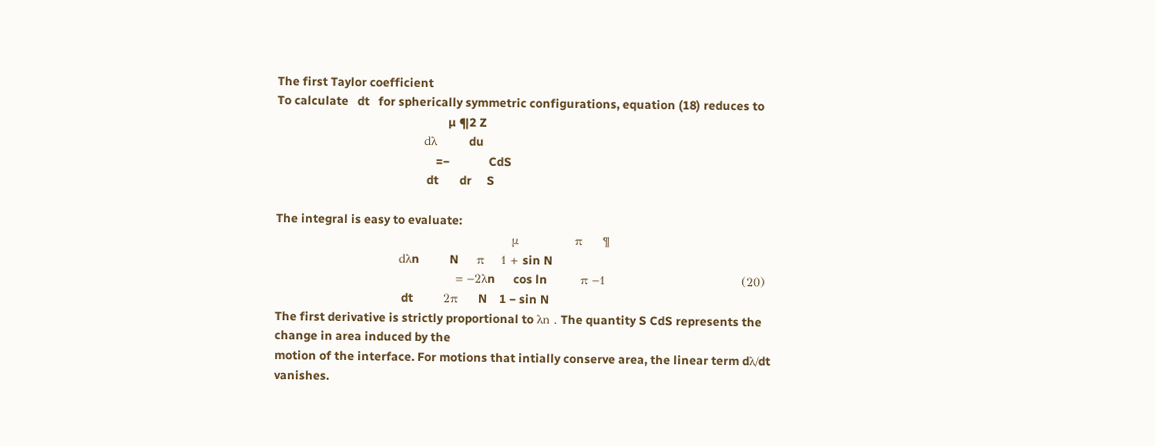The first Taylor coefficient
To calculate   dt   for spherically symmetric configurations, equation (18) reduces to
                                                         µ ¶2 Z
                                                 dλ        du
                                                     =−             CdS
                                                  dt       dr     S

The integral is easy to evaluate:
                                                           µ              π     ¶
                                         dλn          N      π    1 + sin N
                                             = −2λn      cos ln           π −1                                  (20)
                                          dt          2π     N    1 − sin N
The first derivative is strictly proportional to λn . The quantity S CdS represents the change in area induced by the
motion of the interface. For motions that intially conserve area, the linear term dλ/dt vanishes.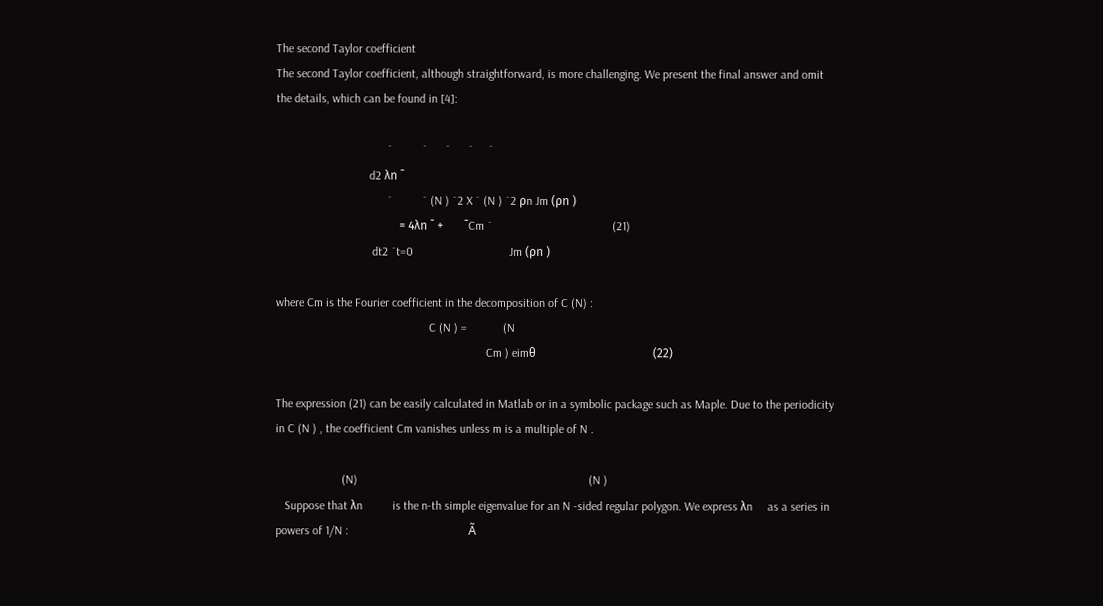The second Taylor coefficient
The second Taylor coefficient, although straightforward, is more challenging. We present the final answer and omit
the details, which can be found in [4]:

                                     ¯          ¯      ¯      ¯     ¯
                               d2 λn ¯
                                     ¯          ¯ (N ) ¯2 X ¯ (N ) ¯2 ρn Jm (ρn )
                                         = 4λn ¯ +       ¯Cm ¯                                        (21)
                                dt2 ¯t=0                                Jm (ρn )

where Cm is the Fourier coefficient in the decomposition of C (N) :
                                                   C (N ) =            (N
                                                                      Cm ) eimθ                                       (22)

The expression (21) can be easily calculated in Matlab or in a symbolic package such as Maple. Due to the periodicity
in C (N ) , the coefficient Cm vanishes unless m is a multiple of N .

                      (N)                                                                             (N )
   Suppose that λn          is the n-th simple eigenvalue for an N -sided regular polygon. We express λn     as a series in
powers of 1/N :                                        Ã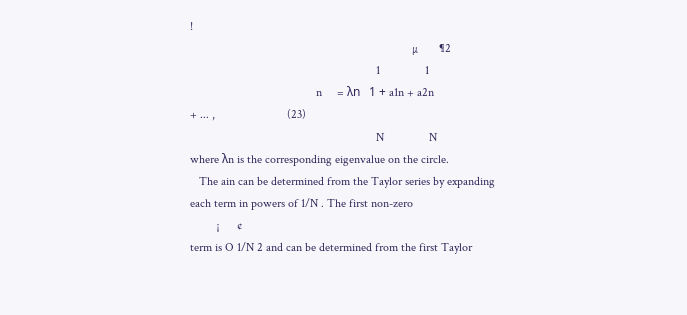!
                                                                          µ       ¶2
                                                              1               1
                                          n     = λn   1 + a1n + a2n                   + ... ,                        (23)
                                                              N               N
where λn is the corresponding eigenvalue on the circle.
   The ain can be determined from the Taylor series by expanding each term in powers of 1/N . The first non-zero
         ¡      ¢
term is O 1/N 2 and can be determined from the first Taylor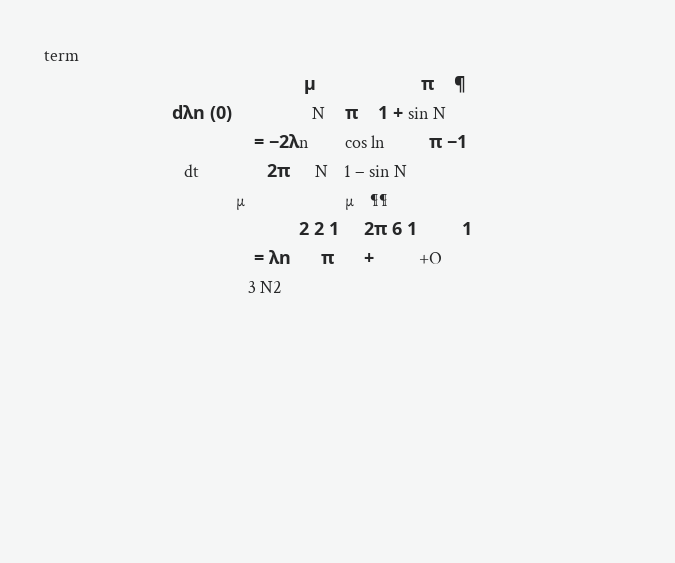term
                                                    µ                     π    ¶
                                dλn (0)                N     π    1 + sin N
                                          = −2λn         cos ln           π −1
                                   dt                 2π     N    1 − sin N
                                                µ                         µ    ¶¶
                                                   2 2 1     2π 6 1         1
                                          = λn      π      +         +O
                                                   3 N2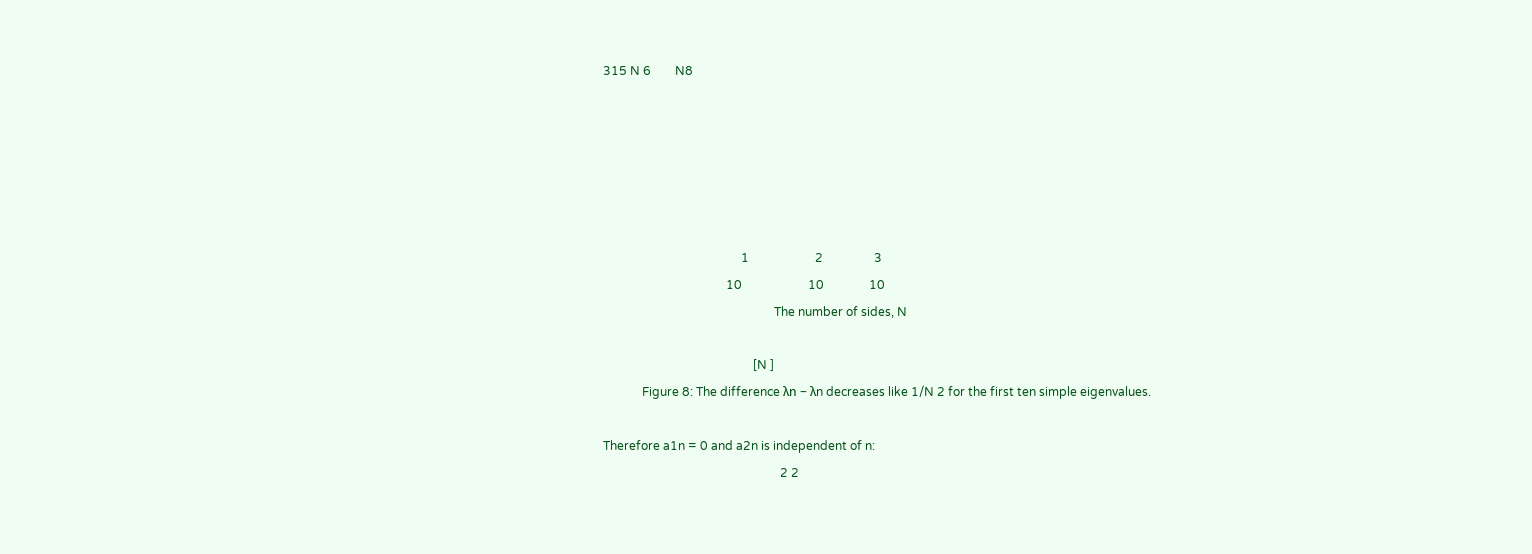315 N 6        N8






                                              1                      2                 3
                                         10                      10               10
                                                         The number of sides, N

                                                  [N ]
             Figure 8: The difference λn − λn decreases like 1/N 2 for the first ten simple eigenvalues.

Therefore a1n = 0 and a2n is independent of n:
                                                           2 2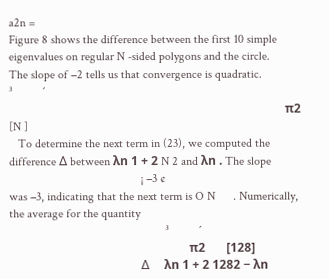a2n =
Figure 8 shows the difference between the first 10 simple eigenvalues on regular N -sided polygons and the circle.
The slope of −2 tells us that convergence is quadratic.                             ³          ´
                                                                                            π2   [N ]
   To determine the next term in (23), we computed the difference ∆ between λn 1 + 2 N 2 and λn . The slope
                                            ¡ −3 ¢
was −3, indicating that the next term is O N      . Numerically, the average for the quantity
                                                    ³          ´
                                                            π2       [128]
                                            ∆     λn 1 + 2 1282 − λn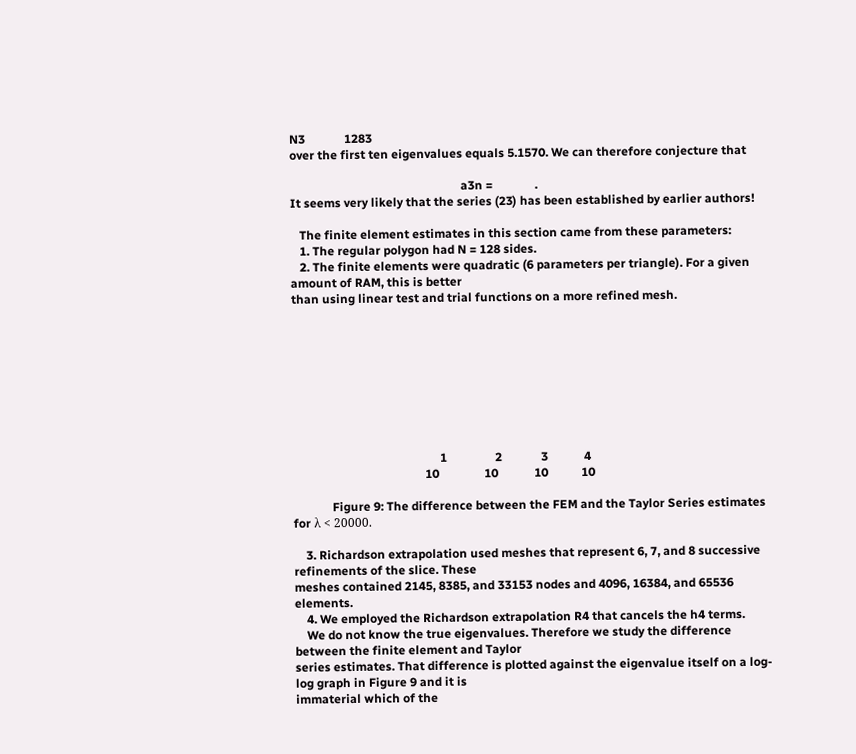N3             1283
over the first ten eigenvalues equals 5.1570. We can therefore conjecture that

                                                         a3n =              .
It seems very likely that the series (23) has been established by earlier authors!

   The finite element estimates in this section came from these parameters:
   1. The regular polygon had N = 128 sides.
   2. The finite elements were quadratic (6 parameters per triangle). For a given amount of RAM, this is better
than using linear test and trial functions on a more refined mesh.









                                                 1                2             3            4
                                            10               10            10           10

             Figure 9: The difference between the FEM and the Taylor Series estimates for λ < 20000.

    3. Richardson extrapolation used meshes that represent 6, 7, and 8 successive refinements of the slice. These
meshes contained 2145, 8385, and 33153 nodes and 4096, 16384, and 65536 elements.
    4. We employed the Richardson extrapolation R4 that cancels the h4 terms.
    We do not know the true eigenvalues. Therefore we study the difference between the finite element and Taylor
series estimates. That difference is plotted against the eigenvalue itself on a log-log graph in Figure 9 and it is
immaterial which of the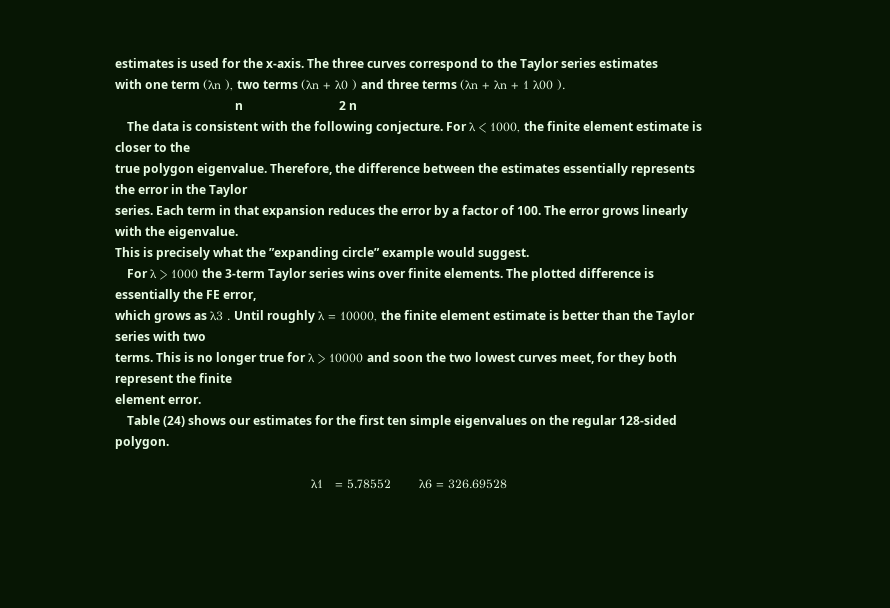estimates is used for the x-axis. The three curves correspond to the Taylor series estimates
with one term (λn ), two terms (λn + λ0 ) and three terms (λn + λn + 1 λ00 ).
                                        n                                2 n
    The data is consistent with the following conjecture. For λ < 1000, the finite element estimate is closer to the
true polygon eigenvalue. Therefore, the difference between the estimates essentially represents the error in the Taylor
series. Each term in that expansion reduces the error by a factor of 100. The error grows linearly with the eigenvalue.
This is precisely what the ”expanding circle” example would suggest.
    For λ > 1000 the 3-term Taylor series wins over finite elements. The plotted difference is essentially the FE error,
which grows as λ3 . Until roughly λ = 10000, the finite element estimate is better than the Taylor series with two
terms. This is no longer true for λ > 10000 and soon the two lowest curves meet, for they both represent the finite
element error.
    Table (24) shows our estimates for the first ten simple eigenvalues on the regular 128-sided polygon.

                                                 λ1   = 5.78552       λ6 = 326.69528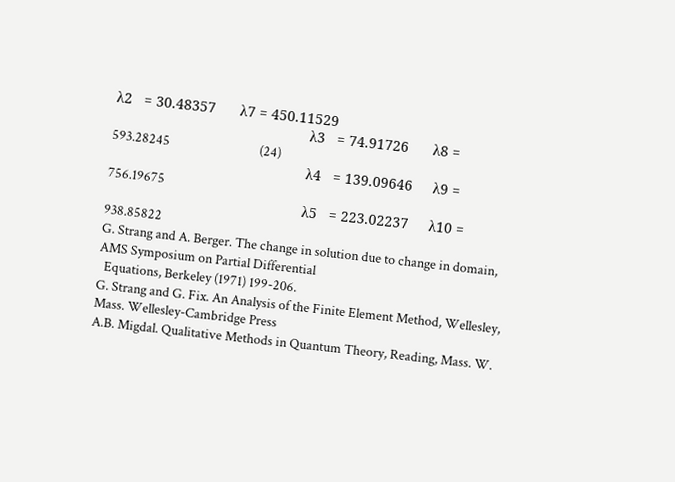λ2   = 30.48357      λ7 = 450.11529
                                                 λ3   = 74.91726      λ8 = 593.28245                              (24)
                                                 λ4   = 139.09646     λ9 = 756.19675
                                                 λ5   = 223.02237     λ10 = 938.85822
G. Strang and A. Berger. The change in solution due to change in domain, AMS Symposium on Partial Differential
  Equations, Berkeley (1971) 199-206.
G. Strang and G. Fix. An Analysis of the Finite Element Method, Wellesley, Mass. Wellesley-Cambridge Press
A.B. Migdal. Qualitative Methods in Quantum Theory, Reading, Mass. W.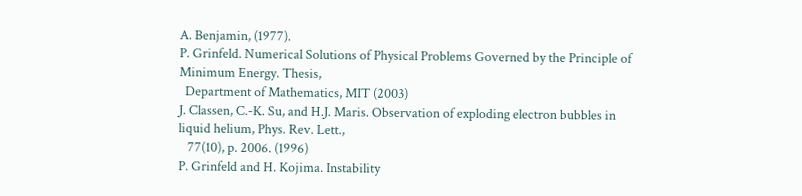A. Benjamin, (1977).
P. Grinfeld. Numerical Solutions of Physical Problems Governed by the Principle of Minimum Energy. Thesis,
  Department of Mathematics, MIT (2003)
J. Classen, C.-K. Su, and H.J. Maris. Observation of exploding electron bubbles in liquid helium, Phys. Rev. Lett.,
   77(10), p. 2006. (1996)
P. Grinfeld and H. Kojima. Instability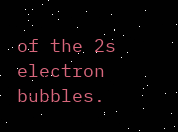of the 2s electron bubbles.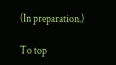(In preparation.)

To top